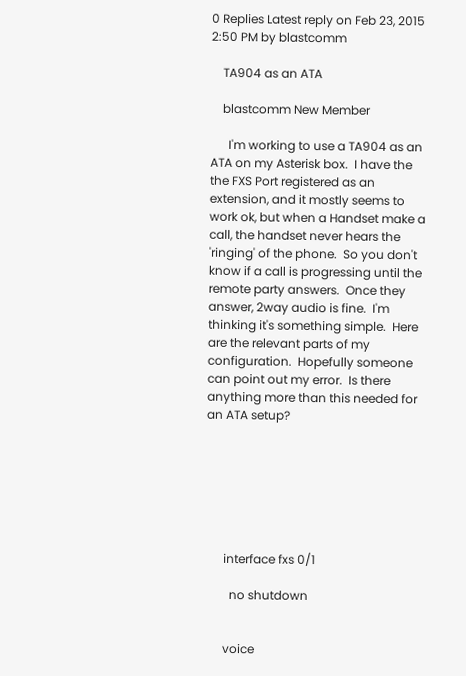0 Replies Latest reply on Feb 23, 2015 2:50 PM by blastcomm

    TA904 as an ATA

    blastcomm New Member

      I'm working to use a TA904 as an ATA on my Asterisk box.  I have the the FXS Port registered as an extension, and it mostly seems to work ok, but when a Handset make a call, the handset never hears the 'ringing' of the phone.  So you don't know if a call is progressing until the remote party answers.  Once they answer, 2way audio is fine.  I'm thinking it's something simple.  Here are the relevant parts of my configuration.  Hopefully someone can point out my error.  Is there anything more than this needed for an ATA setup?







      interface fxs 0/1

        no shutdown


      voice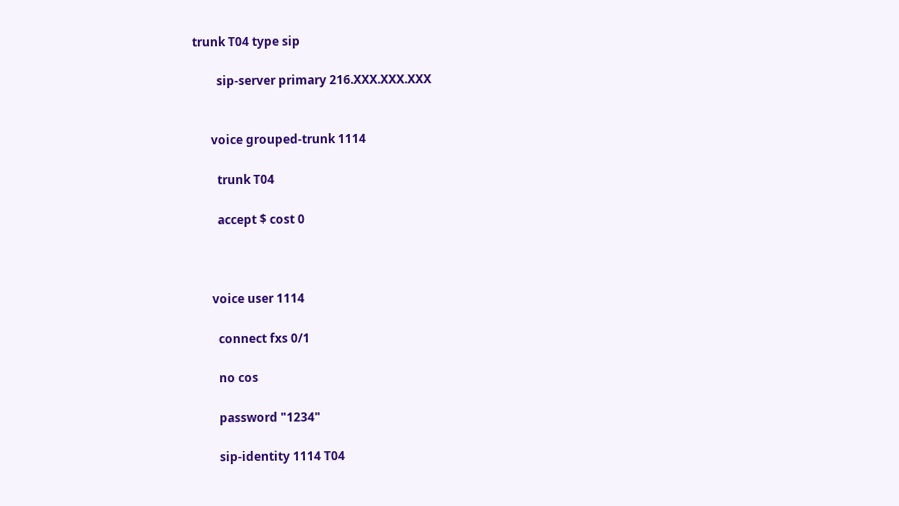trunk T04 type sip

        sip-server primary 216.XXX.XXX.XXX


      voice grouped-trunk 1114

        trunk T04

        accept $ cost 0



      voice user 1114

        connect fxs 0/1

        no cos

        password "1234"

        sip-identity 1114 T04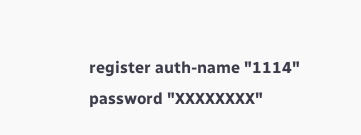register auth-name "1114" password "XXXXXXXX"